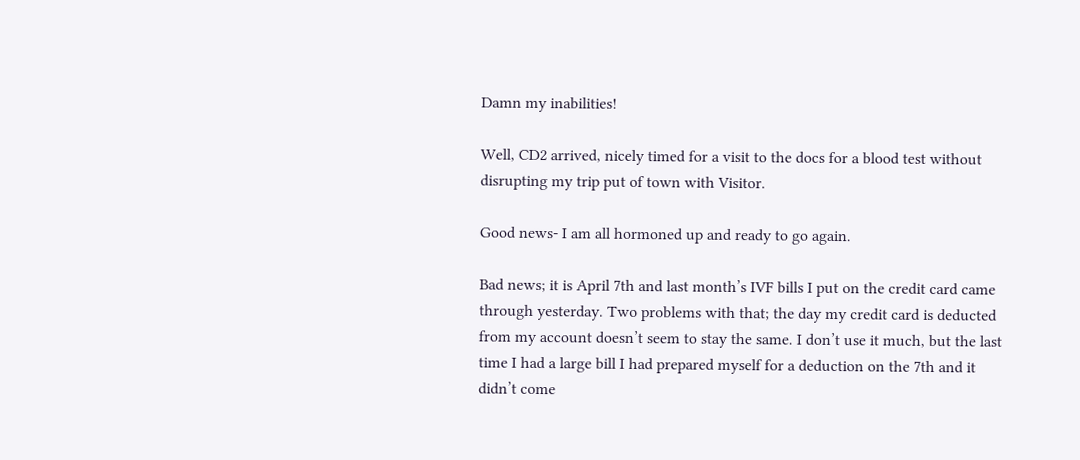Damn my inabilities!

Well, CD2 arrived, nicely timed for a visit to the docs for a blood test without disrupting my trip put of town with Visitor.

Good news- I am all hormoned up and ready to go again.

Bad news; it is April 7th and last month’s IVF bills I put on the credit card came through yesterday. Two problems with that; the day my credit card is deducted from my account doesn’t seem to stay the same. I don’t use it much, but the last time I had a large bill I had prepared myself for a deduction on the 7th and it didn’t come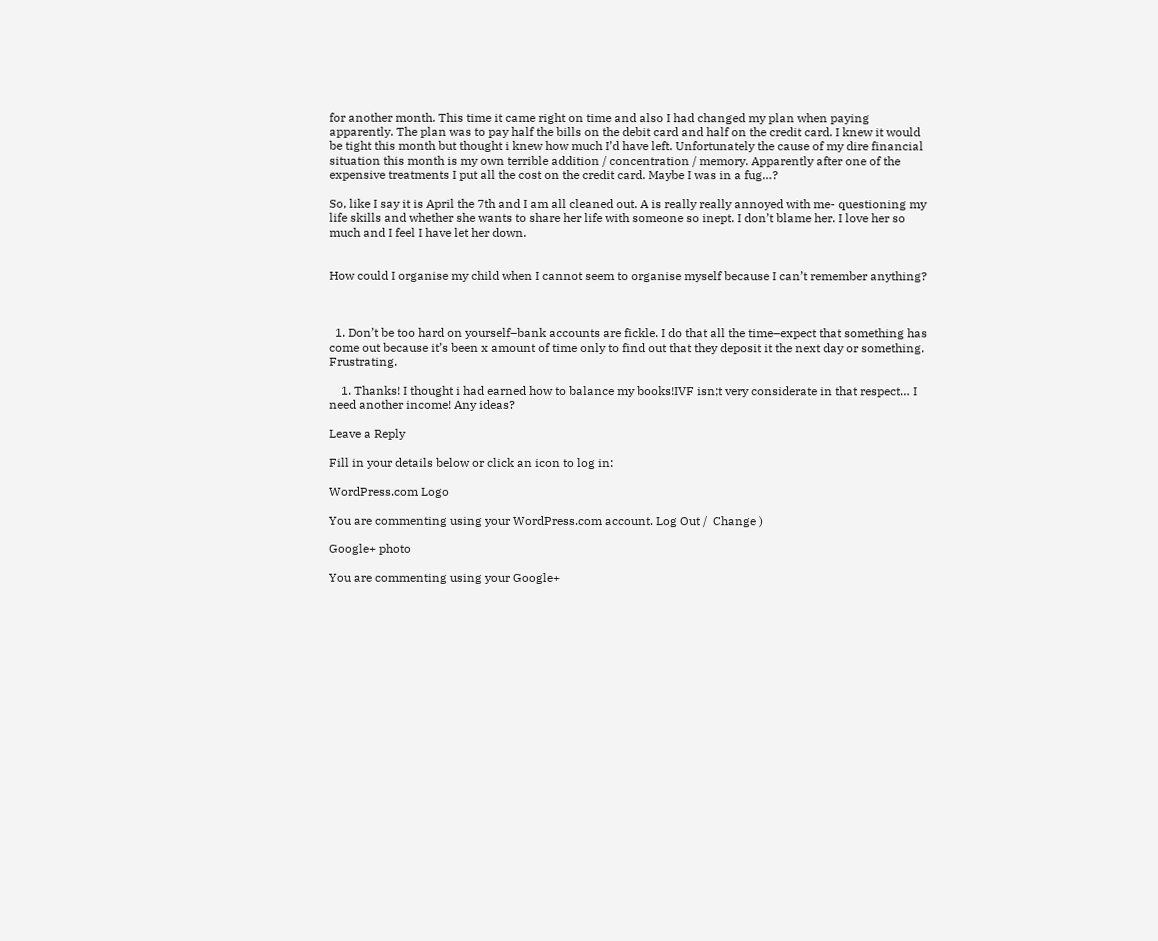for another month. This time it came right on time and also I had changed my plan when paying apparently. The plan was to pay half the bills on the debit card and half on the credit card. I knew it would be tight this month but thought i knew how much I’d have left. Unfortunately the cause of my dire financial situation this month is my own terrible addition / concentration / memory. Apparently after one of the expensive treatments I put all the cost on the credit card. Maybe I was in a fug…?

So, like I say it is April the 7th and I am all cleaned out. A is really really annoyed with me- questioning my life skills and whether she wants to share her life with someone so inept. I don’t blame her. I love her so much and I feel I have let her down.


How could I organise my child when I cannot seem to organise myself because I can’t remember anything?



  1. Don’t be too hard on yourself–bank accounts are fickle. I do that all the time–expect that something has come out because it’s been x amount of time only to find out that they deposit it the next day or something. Frustrating.

    1. Thanks! I thought i had earned how to balance my books!IVF isn;t very considerate in that respect… I need another income! Any ideas?

Leave a Reply

Fill in your details below or click an icon to log in:

WordPress.com Logo

You are commenting using your WordPress.com account. Log Out /  Change )

Google+ photo

You are commenting using your Google+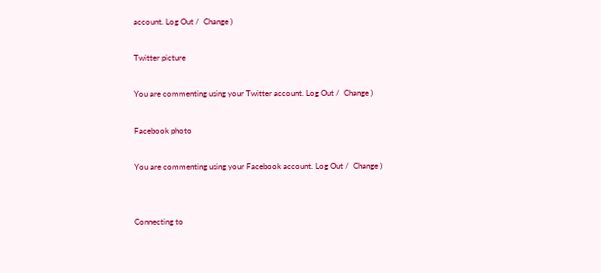account. Log Out /  Change )

Twitter picture

You are commenting using your Twitter account. Log Out /  Change )

Facebook photo

You are commenting using your Facebook account. Log Out /  Change )


Connecting to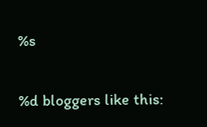%s

%d bloggers like this: